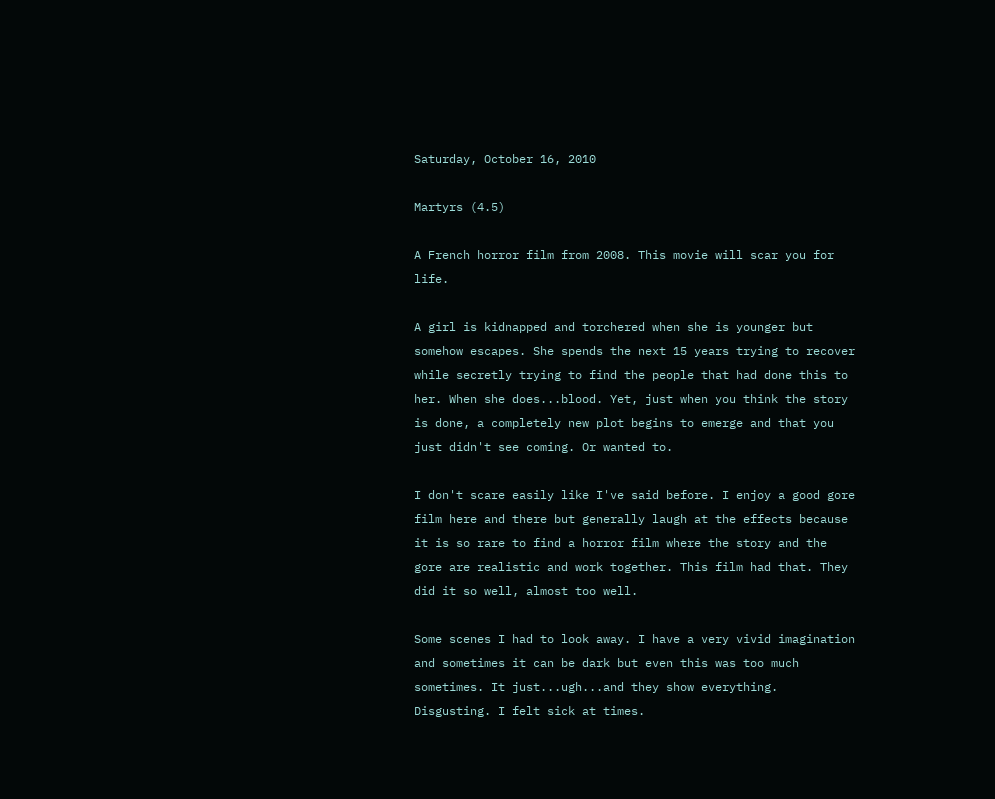Saturday, October 16, 2010

Martyrs (4.5)

A French horror film from 2008. This movie will scar you for life.

A girl is kidnapped and torchered when she is younger but somehow escapes. She spends the next 15 years trying to recover while secretly trying to find the people that had done this to her. When she does...blood. Yet, just when you think the story is done, a completely new plot begins to emerge and that you just didn't see coming. Or wanted to.

I don't scare easily like I've said before. I enjoy a good gore film here and there but generally laugh at the effects because it is so rare to find a horror film where the story and the gore are realistic and work together. This film had that. They did it so well, almost too well.

Some scenes I had to look away. I have a very vivid imagination and sometimes it can be dark but even this was too much sometimes. It just...ugh...and they show everything. Disgusting. I felt sick at times.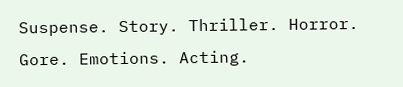Suspense. Story. Thriller. Horror. Gore. Emotions. Acting.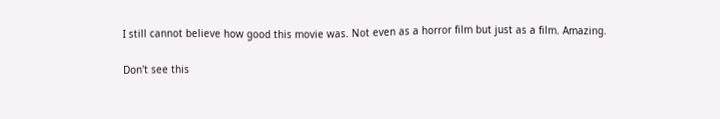I still cannot believe how good this movie was. Not even as a horror film but just as a film. Amazing.

Don't see this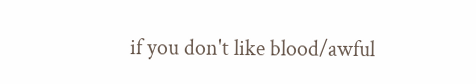if you don't like blood/awful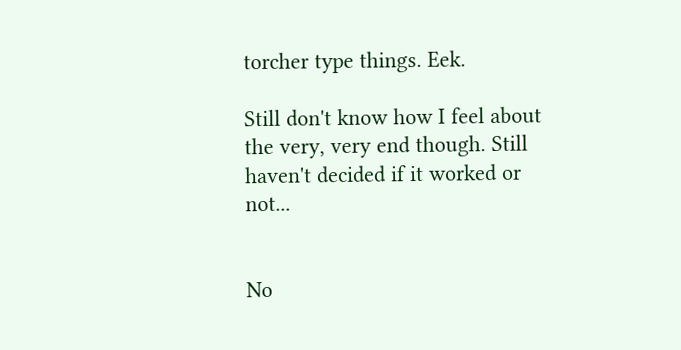torcher type things. Eek.

Still don't know how I feel about the very, very end though. Still haven't decided if it worked or not...


No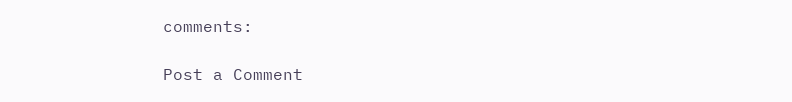comments:

Post a Comment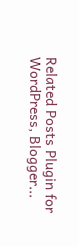Related Posts Plugin for WordPress, Blogger...